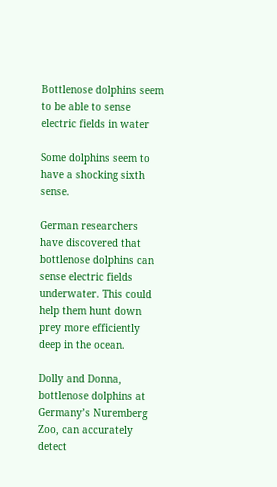Bottlenose dolphins seem to be able to sense electric fields in water

Some dolphins seem to have a shocking sixth sense.

German researchers have discovered that bottlenose dolphins can sense electric fields underwater. This could help them hunt down prey more efficiently deep in the ocean.

Dolly and Donna, bottlenose dolphins at Germany’s Nuremberg Zoo, can accurately detect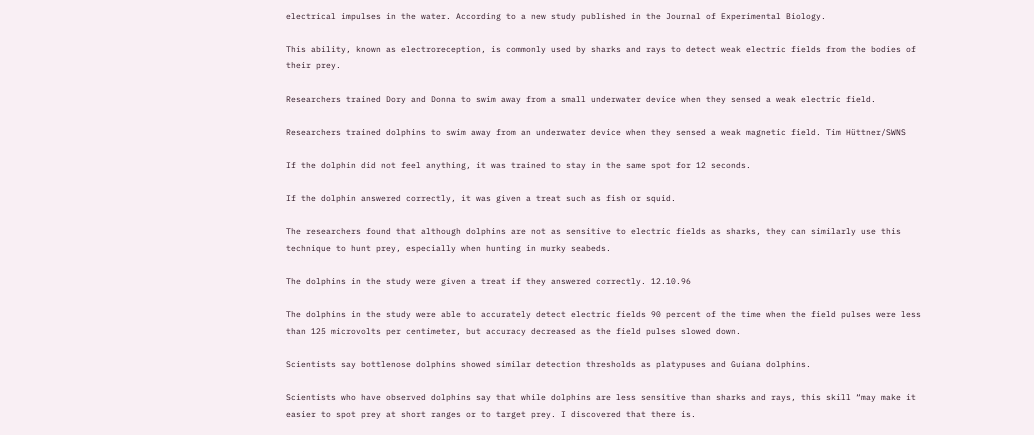electrical impulses in the water. According to a new study published in the Journal of Experimental Biology.

This ability, known as electroreception, is commonly used by sharks and rays to detect weak electric fields from the bodies of their prey.

Researchers trained Dory and Donna to swim away from a small underwater device when they sensed a weak electric field.

Researchers trained dolphins to swim away from an underwater device when they sensed a weak magnetic field. Tim Hüttner/SWNS

If the dolphin did not feel anything, it was trained to stay in the same spot for 12 seconds.

If the dolphin answered correctly, it was given a treat such as fish or squid.

The researchers found that although dolphins are not as sensitive to electric fields as sharks, they can similarly use this technique to hunt prey, especially when hunting in murky seabeds.

The dolphins in the study were given a treat if they answered correctly. 12.10.96

The dolphins in the study were able to accurately detect electric fields 90 percent of the time when the field pulses were less than 125 microvolts per centimeter, but accuracy decreased as the field pulses slowed down.

Scientists say bottlenose dolphins showed similar detection thresholds as platypuses and Guiana dolphins.

Scientists who have observed dolphins say that while dolphins are less sensitive than sharks and rays, this skill “may make it easier to spot prey at short ranges or to target prey. I discovered that there is.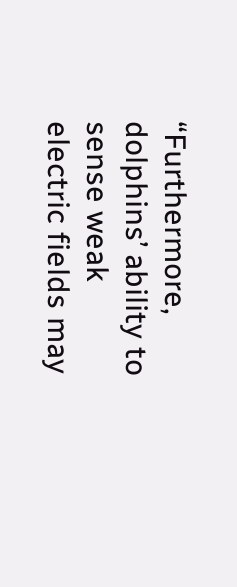“Furthermore, dolphins’ ability to sense weak electric fields may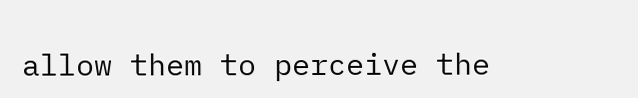allow them to perceive the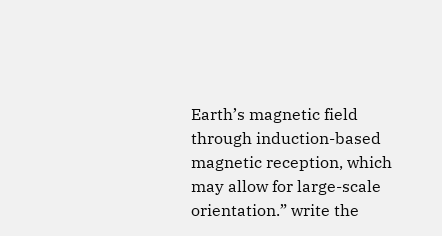Earth’s magnetic field through induction-based magnetic reception, which may allow for large-scale orientation.” write the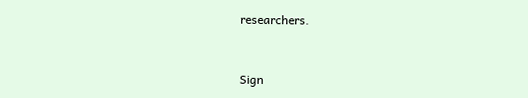researchers.



Sign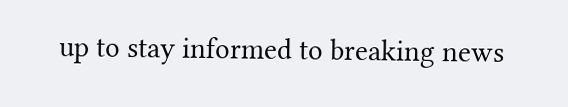up to stay informed to breaking news